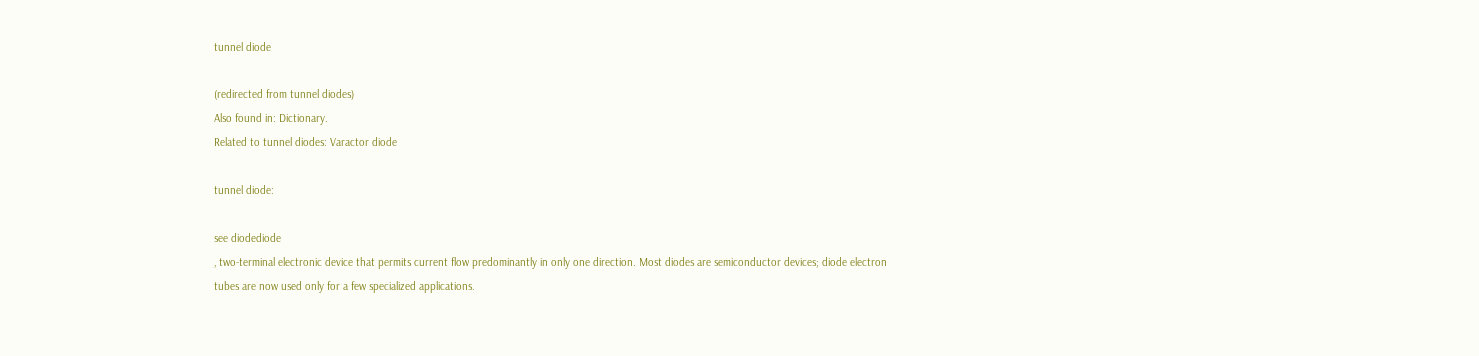tunnel diode

(redirected from tunnel diodes)
Also found in: Dictionary.
Related to tunnel diodes: Varactor diode

tunnel diode:

see diodediode
, two-terminal electronic device that permits current flow predominantly in only one direction. Most diodes are semiconductor devices; diode electron tubes are now used only for a few specialized applications.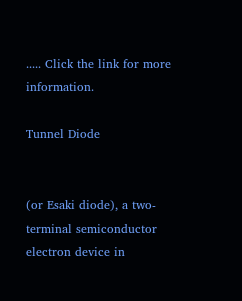..... Click the link for more information.

Tunnel Diode


(or Esaki diode), a two-terminal semiconductor electron device in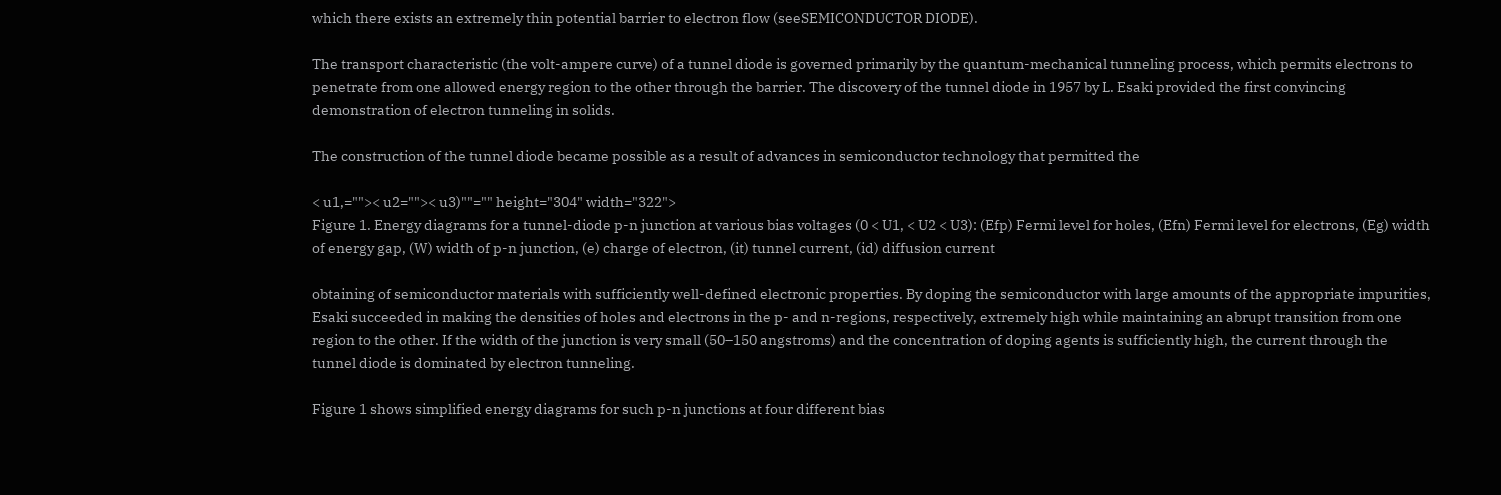which there exists an extremely thin potential barrier to electron flow (seeSEMICONDUCTOR DIODE).

The transport characteristic (the volt-ampere curve) of a tunnel diode is governed primarily by the quantum-mechanical tunneling process, which permits electrons to penetrate from one allowed energy region to the other through the barrier. The discovery of the tunnel diode in 1957 by L. Esaki provided the first convincing demonstration of electron tunneling in solids.

The construction of the tunnel diode became possible as a result of advances in semiconductor technology that permitted the

< u1,="">< u2="">< u3)""="" height="304" width="322">
Figure 1. Energy diagrams for a tunnel-diode p-n junction at various bias voltages (0 < U1, < U2 < U3): (Efp) Fermi level for holes, (Efn) Fermi level for electrons, (Eg) width of energy gap, (W) width of p-n junction, (e) charge of electron, (it) tunnel current, (id) diffusion current

obtaining of semiconductor materials with sufficiently well-defined electronic properties. By doping the semiconductor with large amounts of the appropriate impurities, Esaki succeeded in making the densities of holes and electrons in the p- and n-regions, respectively, extremely high while maintaining an abrupt transition from one region to the other. If the width of the junction is very small (50–150 angstroms) and the concentration of doping agents is sufficiently high, the current through the tunnel diode is dominated by electron tunneling.

Figure 1 shows simplified energy diagrams for such p-n junctions at four different bias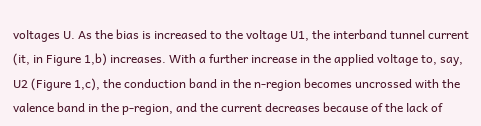voltages U. As the bias is increased to the voltage U1, the interband tunnel current (it, in Figure 1,b) increases. With a further increase in the applied voltage to, say, U2 (Figure 1,c), the conduction band in the n-region becomes uncrossed with the valence band in the p-region, and the current decreases because of the lack of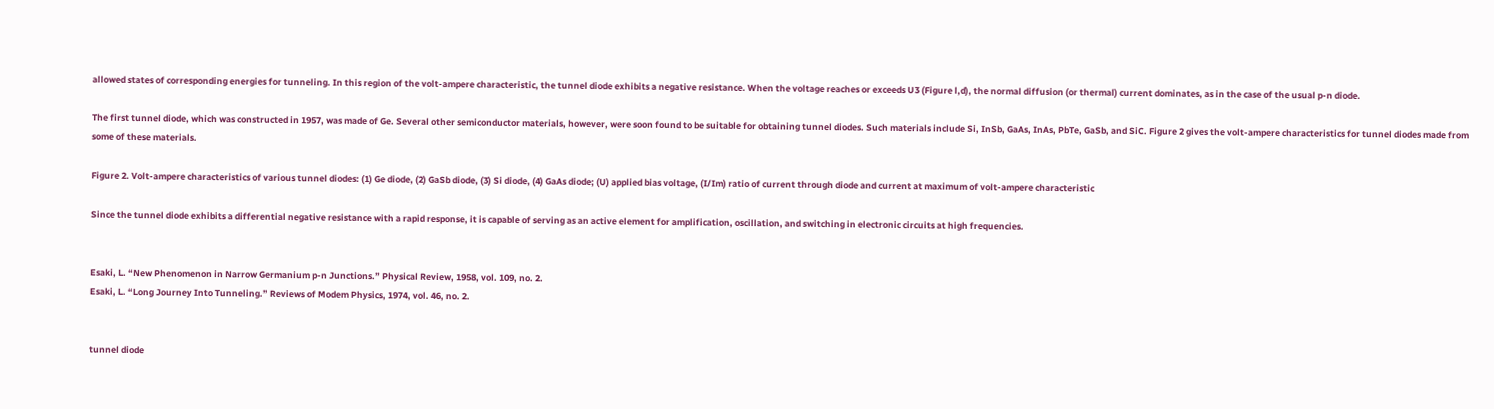allowed states of corresponding energies for tunneling. In this region of the volt-ampere characteristic, the tunnel diode exhibits a negative resistance. When the voltage reaches or exceeds U3 (Figure l,d), the normal diffusion (or thermal) current dominates, as in the case of the usual p-n diode.

The first tunnel diode, which was constructed in 1957, was made of Ge. Several other semiconductor materials, however, were soon found to be suitable for obtaining tunnel diodes. Such materials include Si, InSb, GaAs, InAs, PbTe, GaSb, and SiC. Figure 2 gives the volt-ampere characteristics for tunnel diodes made from some of these materials.

Figure 2. Volt-ampere characteristics of various tunnel diodes: (1) Ge diode, (2) GaSb diode, (3) Si diode, (4) GaAs diode; (U) applied bias voltage, (I/Im) ratio of current through diode and current at maximum of volt-ampere characteristic

Since the tunnel diode exhibits a differential negative resistance with a rapid response, it is capable of serving as an active element for amplification, oscillation, and switching in electronic circuits at high frequencies.


Esaki, L. “New Phenomenon in Narrow Germanium p-n Junctions.” Physical Review, 1958, vol. 109, no. 2.
Esaki, L. “Long Journey Into Tunneling.” Reviews of Modem Physics, 1974, vol. 46, no. 2.


tunnel diode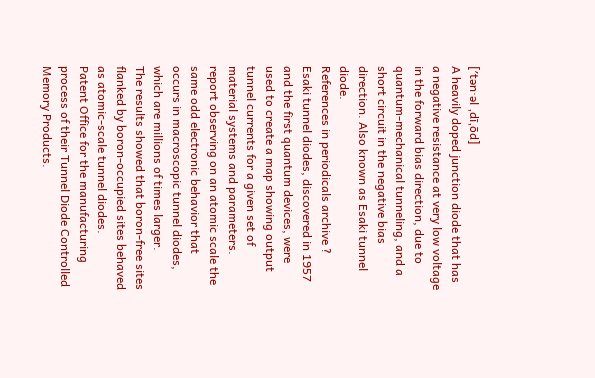[′tən·əl ‚dī‚ōd]
A heavily doped junction diode that has a negative resistance at very low voltage in the forward bias direction, due to quantum-mechanical tunneling, and a short circuit in the negative bias direction. Also known as Esaki tunnel diode.
References in periodicals archive ?
Esaki tunnel diodes, discovered in 1957 and the first quantum devices, were used to create a map showing output tunnel currents for a given set of material systems and parameters.
report observing on an atomic scale the same odd electronic behavior that occurs in macroscopic tunnel diodes, which are millions of times larger.
The results showed that boron-free sites flanked by boron-occupied sites behaved as atomic-scale tunnel diodes.
Patent Office for the manufacturing process of their Tunnel Diode Controlled Memory Products.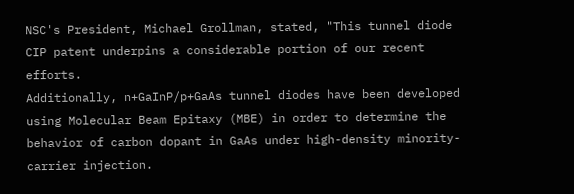NSC's President, Michael Grollman, stated, "This tunnel diode CIP patent underpins a considerable portion of our recent efforts.
Additionally, n+GaInP/p+GaAs tunnel diodes have been developed using Molecular Beam Epitaxy (MBE) in order to determine the behavior of carbon dopant in GaAs under high-density minority-carrier injection.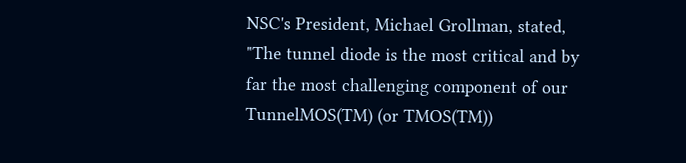NSC's President, Michael Grollman, stated, "The tunnel diode is the most critical and by far the most challenging component of our TunnelMOS(TM) (or TMOS(TM))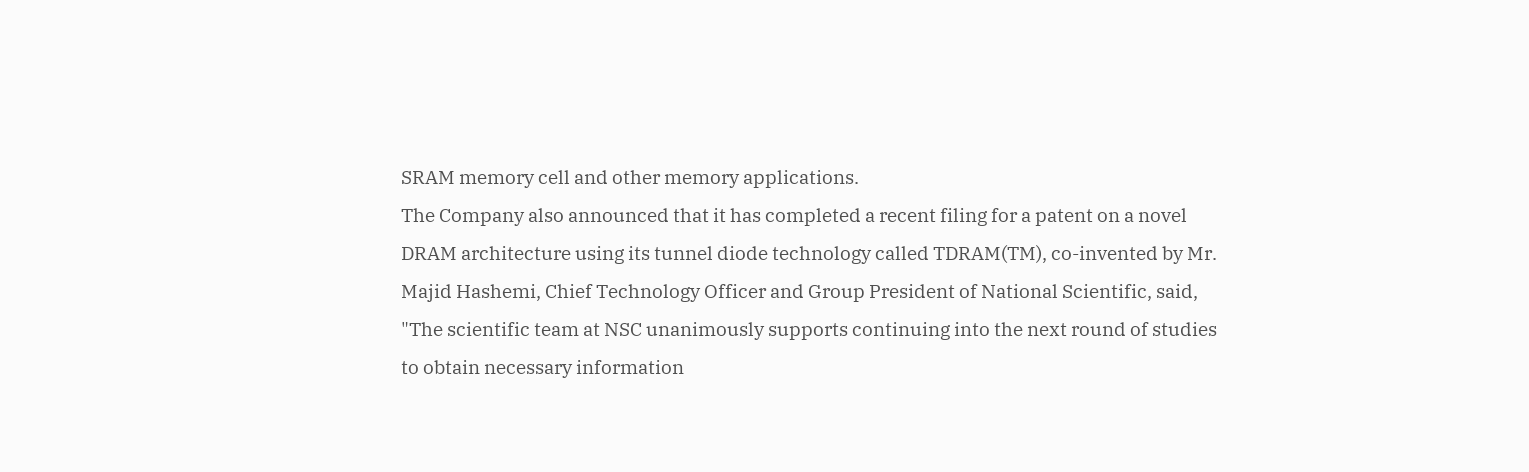SRAM memory cell and other memory applications.
The Company also announced that it has completed a recent filing for a patent on a novel DRAM architecture using its tunnel diode technology called TDRAM(TM), co-invented by Mr.
Majid Hashemi, Chief Technology Officer and Group President of National Scientific, said, "The scientific team at NSC unanimously supports continuing into the next round of studies to obtain necessary information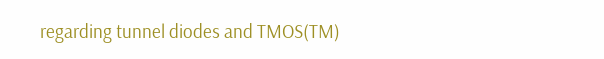regarding tunnel diodes and TMOS(TM)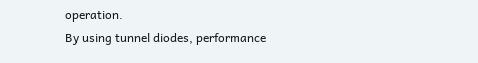operation.
By using tunnel diodes, performance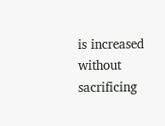is increased without sacrificing